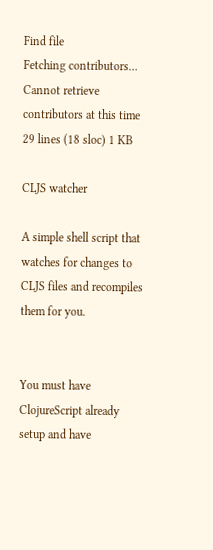Find file
Fetching contributors…
Cannot retrieve contributors at this time
29 lines (18 sloc) 1 KB

CLJS watcher

A simple shell script that watches for changes to CLJS files and recompiles them for you.


You must have ClojureScript already setup and have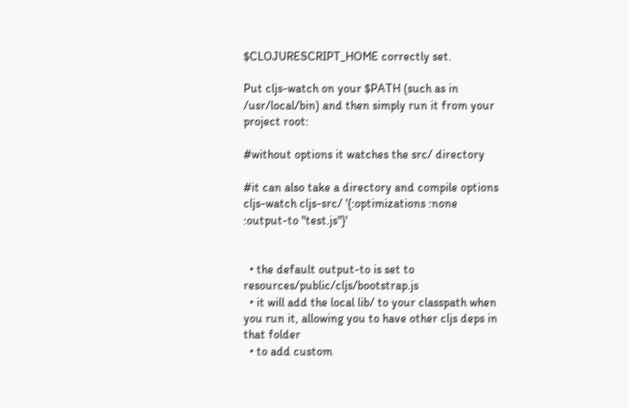$CLOJURESCRIPT_HOME correctly set.

Put cljs-watch on your $PATH (such as in /usr/local/bin) and then simply run it from your project root:

#without options it watches the src/ directory

#it can also take a directory and compile options
cljs-watch cljs-src/ '{:optimizations :none :output-to "test.js"}'


  • the default output-to is set to resources/public/cljs/bootstrap.js
  • it will add the local lib/ to your classpath when you run it, allowing you to have other cljs deps in that folder
  • to add custom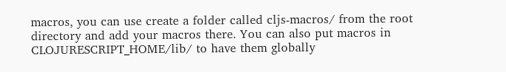macros, you can use create a folder called cljs-macros/ from the root directory and add your macros there. You can also put macros in CLOJURESCRIPT_HOME/lib/ to have them globally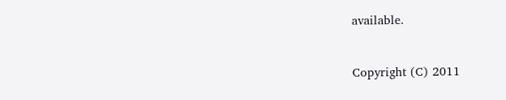available.


Copyright (C) 2011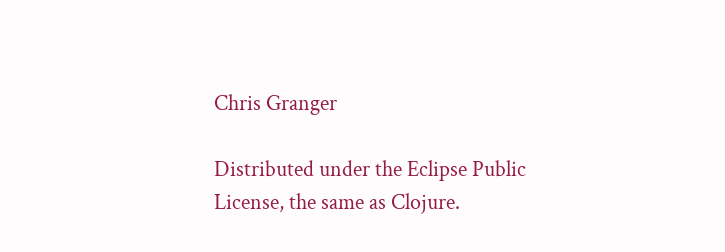Chris Granger

Distributed under the Eclipse Public License, the same as Clojure.